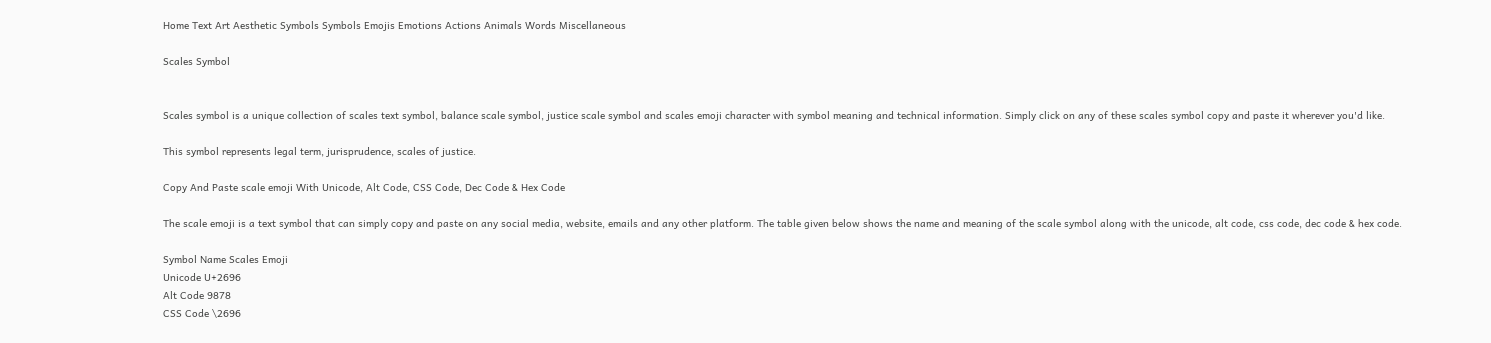Home Text Art Aesthetic Symbols Symbols Emojis Emotions Actions Animals Words Miscellaneous

Scales Symbol


Scales symbol is a unique collection of scales text symbol, balance scale symbol, justice scale symbol and scales emoji character with symbol meaning and technical information. Simply click on any of these scales symbol copy and paste it wherever you'd like.

This symbol represents legal term, jurisprudence, scales of justice.

Copy And Paste scale emoji With Unicode, Alt Code, CSS Code, Dec Code & Hex Code

The scale emoji is a text symbol that can simply copy and paste on any social media, website, emails and any other platform. The table given below shows the name and meaning of the scale symbol along with the unicode, alt code, css code, dec code & hex code.

Symbol Name Scales Emoji
Unicode U+2696
Alt Code 9878
CSS Code \2696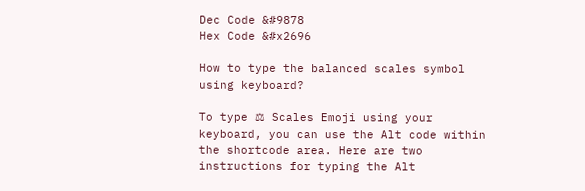Dec Code &#9878
Hex Code &#x2696

How to type the balanced scales symbol using keyboard?

To type ⚖ Scales Emoji using your keyboard, you can use the Alt code within the shortcode area. Here are two instructions for typing the Alt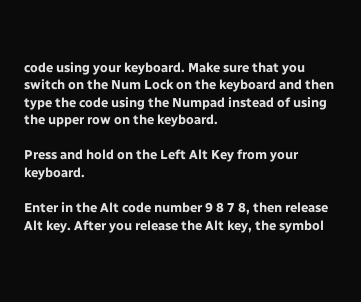code using your keyboard. Make sure that you switch on the Num Lock on the keyboard and then type the code using the Numpad instead of using the upper row on the keyboard.

Press and hold on the Left Alt Key from your keyboard.

Enter in the Alt code number 9 8 7 8, then release Alt key. After you release the Alt key, the symbol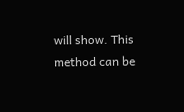will show. This method can be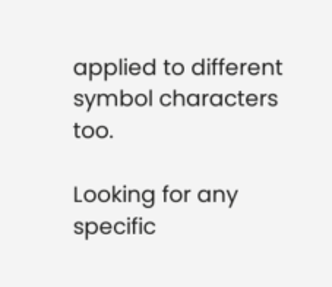applied to different symbol characters too.

Looking for any specific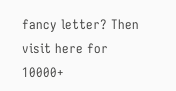fancy letter? Then visit here for 10000+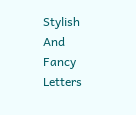Stylish And Fancy Letters